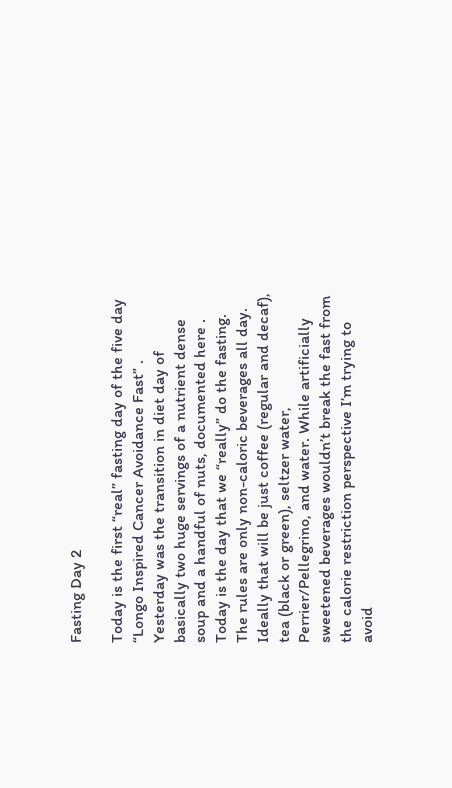Fasting Day 2

Today is the first “real” fasting day of the five day “Longo Inspired Cancer Avoidance Fast” . Yesterday was the transition in diet day of basically two huge servings of a nutrient dense soup and a handful of nuts, documented here . Today is the day that we “really” do the fasting. The rules are only non-caloric beverages all day. Ideally that will be just coffee (regular and decaf), tea (black or green), seltzer water, Perrier/Pellegrino, and water. While artificially sweetened beverages wouldn’t break the fast from the calorie restriction perspective I’m trying to avoid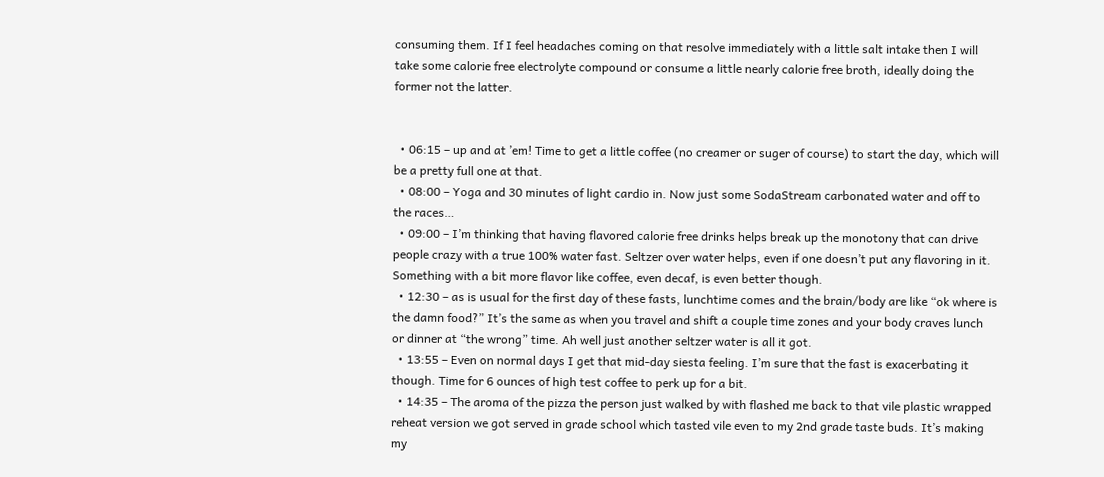consuming them. If I feel headaches coming on that resolve immediately with a little salt intake then I will take some calorie free electrolyte compound or consume a little nearly calorie free broth, ideally doing the former not the latter.


  • 06:15 – up and at ’em! Time to get a little coffee (no creamer or suger of course) to start the day, which will be a pretty full one at that.
  • 08:00 – Yoga and 30 minutes of light cardio in. Now just some SodaStream carbonated water and off to the races…
  • 09:00 – I’m thinking that having flavored calorie free drinks helps break up the monotony that can drive people crazy with a true 100% water fast. Seltzer over water helps, even if one doesn’t put any flavoring in it. Something with a bit more flavor like coffee, even decaf, is even better though.
  • 12:30 – as is usual for the first day of these fasts, lunchtime comes and the brain/body are like “ok where is the damn food?” It’s the same as when you travel and shift a couple time zones and your body craves lunch or dinner at “the wrong” time. Ah well just another seltzer water is all it got.
  • 13:55 – Even on normal days I get that mid-day siesta feeling. I’m sure that the fast is exacerbating it though. Time for 6 ounces of high test coffee to perk up for a bit.
  • 14:35 – The aroma of the pizza the person just walked by with flashed me back to that vile plastic wrapped reheat version we got served in grade school which tasted vile even to my 2nd grade taste buds. It’s making my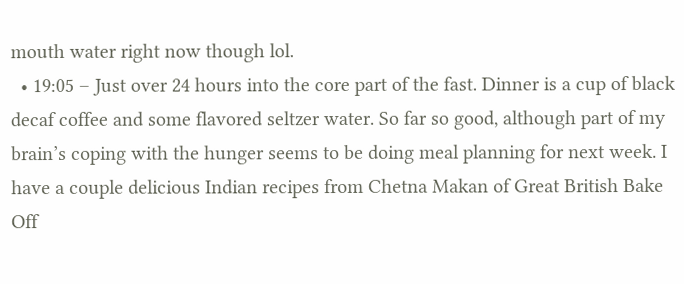mouth water right now though lol.
  • 19:05 – Just over 24 hours into the core part of the fast. Dinner is a cup of black decaf coffee and some flavored seltzer water. So far so good, although part of my brain’s coping with the hunger seems to be doing meal planning for next week. I have a couple delicious Indian recipes from Chetna Makan of Great British Bake Off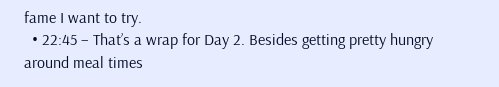fame I want to try.
  • 22:45 – That’s a wrap for Day 2. Besides getting pretty hungry around meal times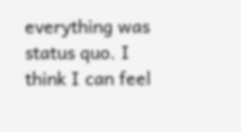everything was status quo. I think I can feel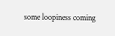some loopiness coming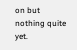on but nothing quite yet.